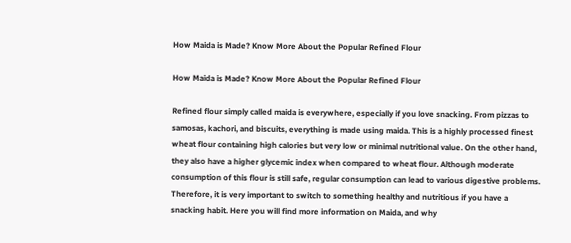How Maida is Made? Know More About the Popular Refined Flour

How Maida is Made? Know More About the Popular Refined Flour

Refined flour simply called maida is everywhere, especially if you love snacking. From pizzas to samosas, kachori, and biscuits, everything is made using maida. This is a highly processed finest wheat flour containing high calories but very low or minimal nutritional value. On the other hand, they also have a higher glycemic index when compared to wheat flour. Although moderate consumption of this flour is still safe, regular consumption can lead to various digestive problems. Therefore, it is very important to switch to something healthy and nutritious if you have a snacking habit. Here you will find more information on Maida, and why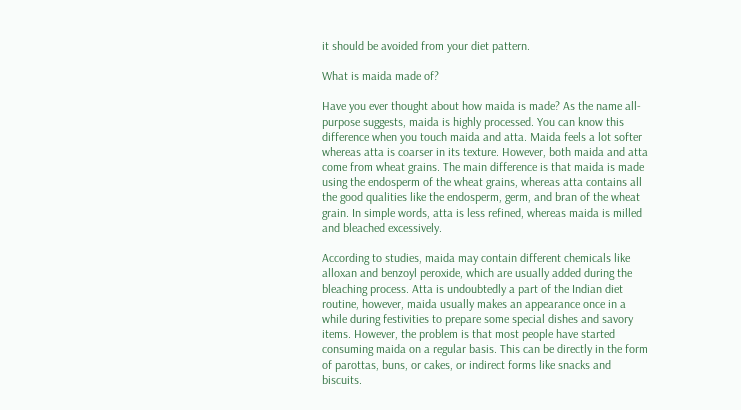it should be avoided from your diet pattern.

What is maida made of?

Have you ever thought about how maida is made? As the name all-purpose suggests, maida is highly processed. You can know this difference when you touch maida and atta. Maida feels a lot softer whereas atta is coarser in its texture. However, both maida and atta come from wheat grains. The main difference is that maida is made using the endosperm of the wheat grains, whereas atta contains all the good qualities like the endosperm, germ, and bran of the wheat grain. In simple words, atta is less refined, whereas maida is milled and bleached excessively.

According to studies, maida may contain different chemicals like alloxan and benzoyl peroxide, which are usually added during the bleaching process. Atta is undoubtedly a part of the Indian diet routine, however, maida usually makes an appearance once in a while during festivities to prepare some special dishes and savory items. However, the problem is that most people have started consuming maida on a regular basis. This can be directly in the form of parottas, buns, or cakes, or indirect forms like snacks and biscuits.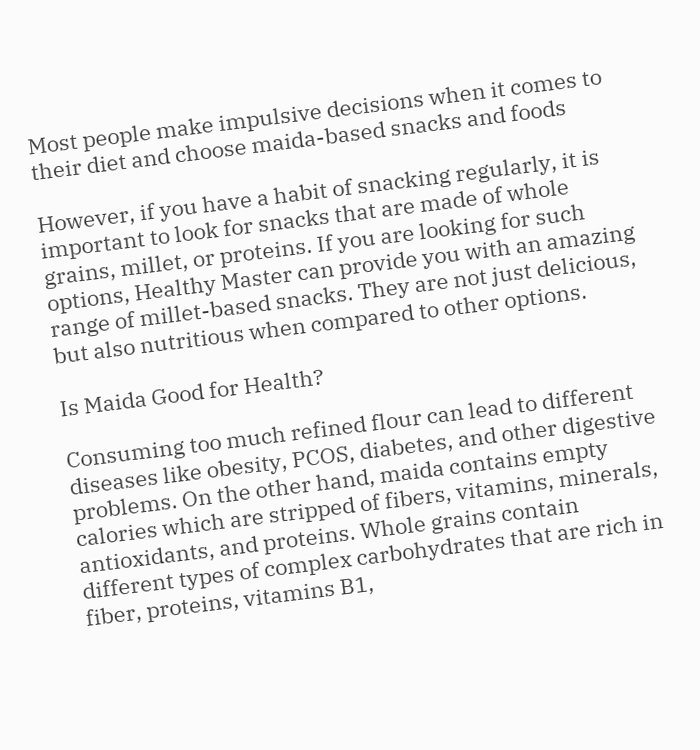Most people make impulsive decisions when it comes to their diet and choose maida-based snacks and foods

However, if you have a habit of snacking regularly, it is important to look for snacks that are made of whole grains, millet, or proteins. If you are looking for such options, Healthy Master can provide you with an amazing range of millet-based snacks. They are not just delicious, but also nutritious when compared to other options.

Is Maida Good for Health?

Consuming too much refined flour can lead to different diseases like obesity, PCOS, diabetes, and other digestive problems. On the other hand, maida contains empty calories which are stripped of fibers, vitamins, minerals, antioxidants, and proteins. Whole grains contain different types of complex carbohydrates that are rich in fiber, proteins, vitamins B1,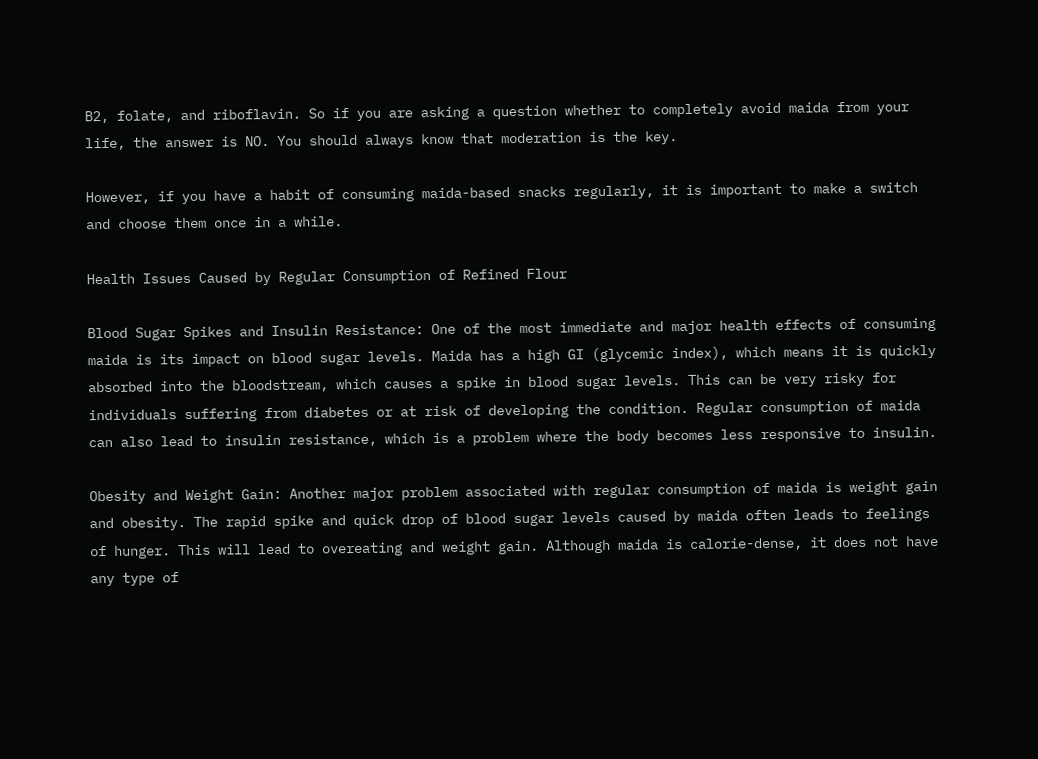B2, folate, and riboflavin. So if you are asking a question whether to completely avoid maida from your life, the answer is NO. You should always know that moderation is the key.

However, if you have a habit of consuming maida-based snacks regularly, it is important to make a switch and choose them once in a while.

Health Issues Caused by Regular Consumption of Refined Flour

Blood Sugar Spikes and Insulin Resistance: One of the most immediate and major health effects of consuming maida is its impact on blood sugar levels. Maida has a high GI (glycemic index), which means it is quickly absorbed into the bloodstream, which causes a spike in blood sugar levels. This can be very risky for individuals suffering from diabetes or at risk of developing the condition. Regular consumption of maida can also lead to insulin resistance, which is a problem where the body becomes less responsive to insulin.

Obesity and Weight Gain: Another major problem associated with regular consumption of maida is weight gain and obesity. The rapid spike and quick drop of blood sugar levels caused by maida often leads to feelings of hunger. This will lead to overeating and weight gain. Although maida is calorie-dense, it does not have any type of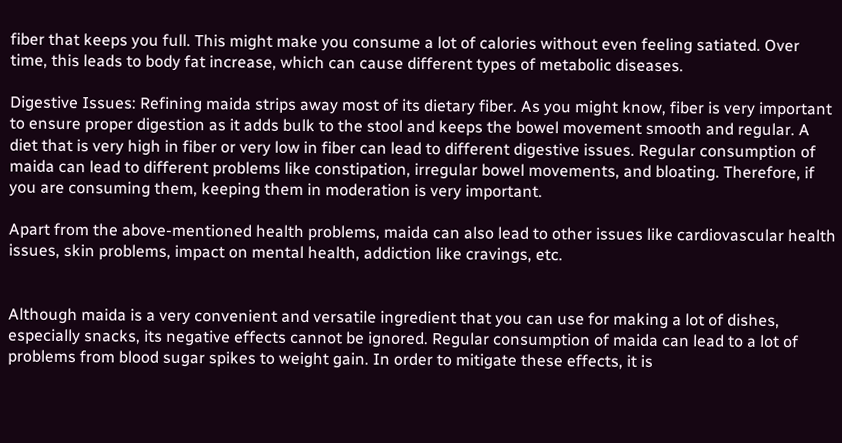fiber that keeps you full. This might make you consume a lot of calories without even feeling satiated. Over time, this leads to body fat increase, which can cause different types of metabolic diseases.

Digestive Issues: Refining maida strips away most of its dietary fiber. As you might know, fiber is very important to ensure proper digestion as it adds bulk to the stool and keeps the bowel movement smooth and regular. A diet that is very high in fiber or very low in fiber can lead to different digestive issues. Regular consumption of maida can lead to different problems like constipation, irregular bowel movements, and bloating. Therefore, if you are consuming them, keeping them in moderation is very important.

Apart from the above-mentioned health problems, maida can also lead to other issues like cardiovascular health issues, skin problems, impact on mental health, addiction like cravings, etc.


Although maida is a very convenient and versatile ingredient that you can use for making a lot of dishes, especially snacks, its negative effects cannot be ignored. Regular consumption of maida can lead to a lot of problems from blood sugar spikes to weight gain. In order to mitigate these effects, it is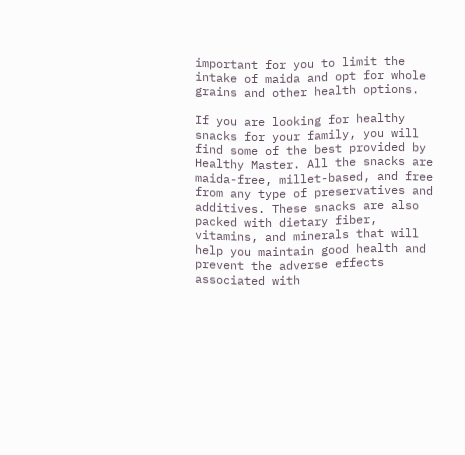important for you to limit the intake of maida and opt for whole grains and other health options.

If you are looking for healthy snacks for your family, you will find some of the best provided by Healthy Master. All the snacks are maida-free, millet-based, and free from any type of preservatives and additives. These snacks are also packed with dietary fiber, vitamins, and minerals that will help you maintain good health and prevent the adverse effects associated with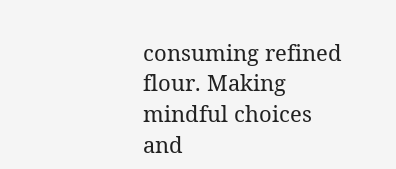consuming refined flour. Making mindful choices and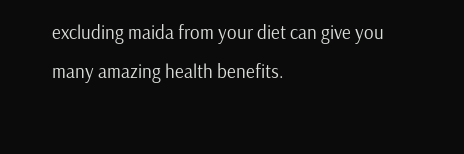excluding maida from your diet can give you many amazing health benefits.